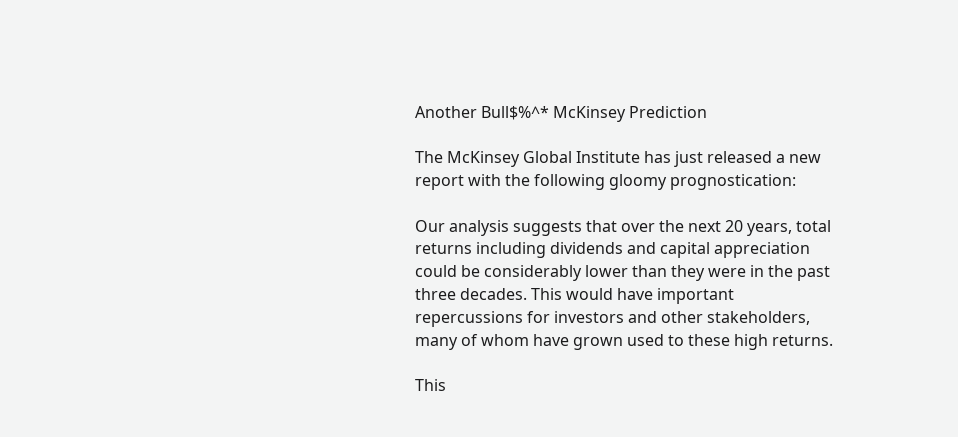Another Bull$%^* McKinsey Prediction

The McKinsey Global Institute has just released a new report with the following gloomy prognostication:

Our analysis suggests that over the next 20 years, total returns including dividends and capital appreciation could be considerably lower than they were in the past three decades. This would have important repercussions for investors and other stakeholders, many of whom have grown used to these high returns.

This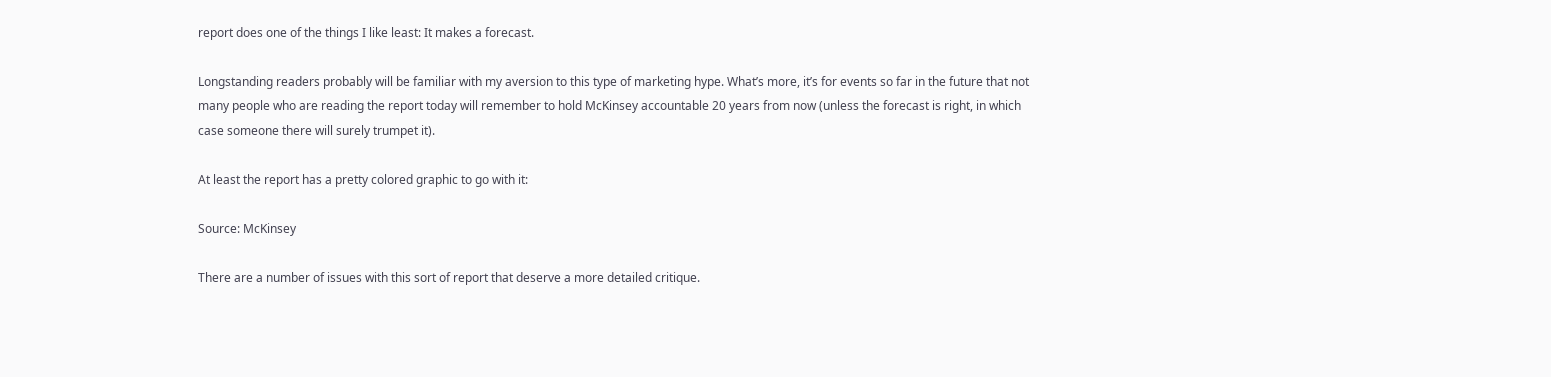report does one of the things I like least: It makes a forecast.

Longstanding readers probably will be familiar with my aversion to this type of marketing hype. What’s more, it’s for events so far in the future that not many people who are reading the report today will remember to hold McKinsey accountable 20 years from now (unless the forecast is right, in which case someone there will surely trumpet it).

At least the report has a pretty colored graphic to go with it:

Source: McKinsey

There are a number of issues with this sort of report that deserve a more detailed critique.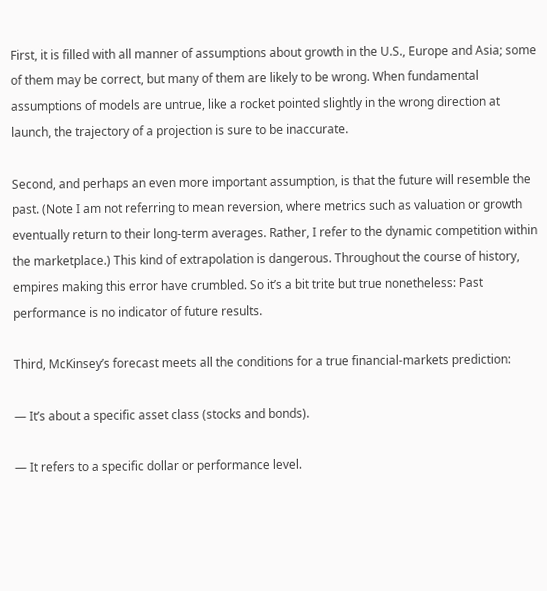First, it is filled with all manner of assumptions about growth in the U.S., Europe and Asia; some of them may be correct, but many of them are likely to be wrong. When fundamental assumptions of models are untrue, like a rocket pointed slightly in the wrong direction at launch, the trajectory of a projection is sure to be inaccurate.

Second, and perhaps an even more important assumption, is that the future will resemble the past. (Note I am not referring to mean reversion, where metrics such as valuation or growth eventually return to their long-term averages. Rather, I refer to the dynamic competition within the marketplace.) This kind of extrapolation is dangerous. Throughout the course of history, empires making this error have crumbled. So it’s a bit trite but true nonetheless: Past performance is no indicator of future results.

Third, McKinsey’s forecast meets all the conditions for a true financial-markets prediction:

— It’s about a specific asset class (stocks and bonds).

— It refers to a specific dollar or performance level.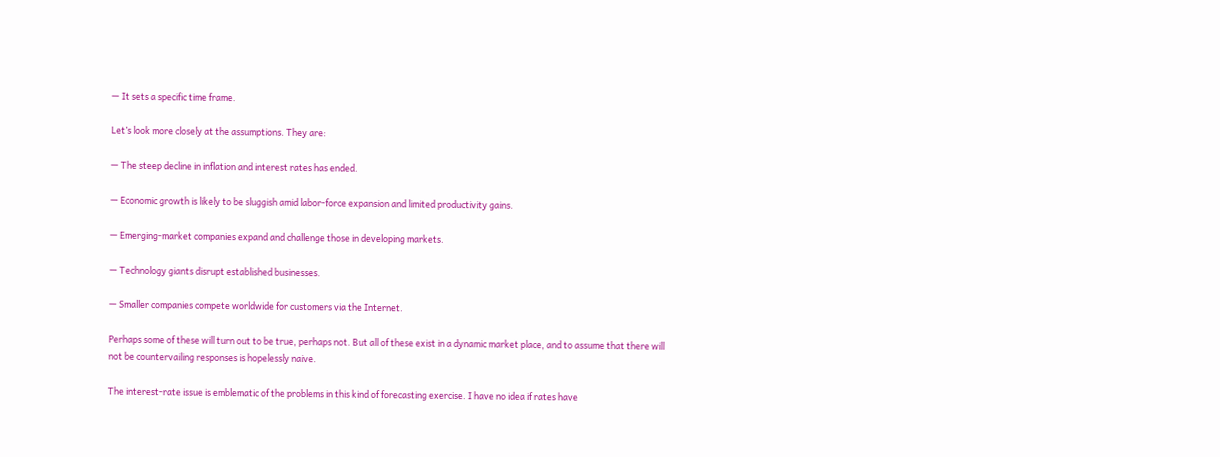— It sets a specific time frame.

Let’s look more closely at the assumptions. They are:

— The steep decline in inflation and interest rates has ended.

— Economic growth is likely to be sluggish amid labor-force expansion and limited productivity gains.

— Emerging-market companies expand and challenge those in developing markets.

— Technology giants disrupt established businesses.

— Smaller companies compete worldwide for customers via the Internet.

Perhaps some of these will turn out to be true, perhaps not. But all of these exist in a dynamic market place, and to assume that there will not be countervailing responses is hopelessly naive.

The interest-rate issue is emblematic of the problems in this kind of forecasting exercise. I have no idea if rates have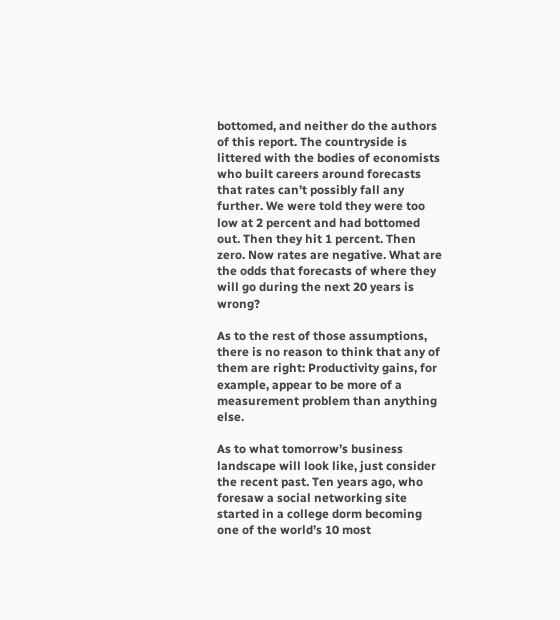bottomed, and neither do the authors of this report. The countryside is littered with the bodies of economists who built careers around forecasts that rates can’t possibly fall any further. We were told they were too low at 2 percent and had bottomed out. Then they hit 1 percent. Then zero. Now rates are negative. What are the odds that forecasts of where they will go during the next 20 years is wrong?

As to the rest of those assumptions, there is no reason to think that any of them are right: Productivity gains, for example, appear to be more of a measurement problem than anything else.

As to what tomorrow’s business landscape will look like, just consider the recent past. Ten years ago, who foresaw a social networking site started in a college dorm becoming one of the world’s 10 most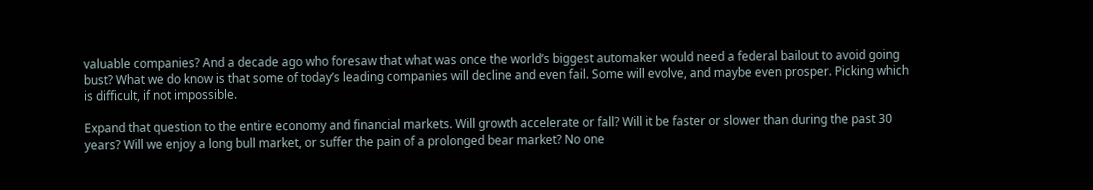valuable companies? And a decade ago who foresaw that what was once the world’s biggest automaker would need a federal bailout to avoid going bust? What we do know is that some of today’s leading companies will decline and even fail. Some will evolve, and maybe even prosper. Picking which is difficult, if not impossible.

Expand that question to the entire economy and financial markets. Will growth accelerate or fall? Will it be faster or slower than during the past 30 years? Will we enjoy a long bull market, or suffer the pain of a prolonged bear market? No one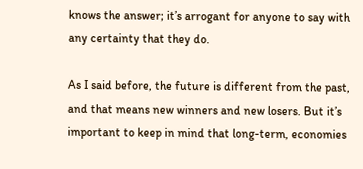knows the answer; it’s arrogant for anyone to say with any certainty that they do.

As I said before, the future is different from the past, and that means new winners and new losers. But it’s important to keep in mind that long-term, economies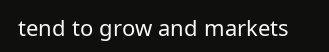tend to grow and markets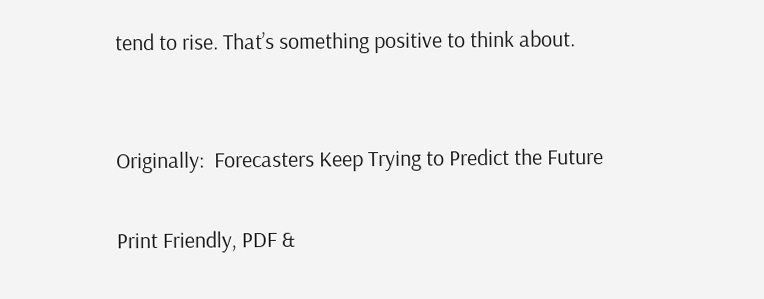tend to rise. That’s something positive to think about.


Originally:  Forecasters Keep Trying to Predict the Future

Print Friendly, PDF &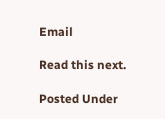Email

Read this next.

Posted Under